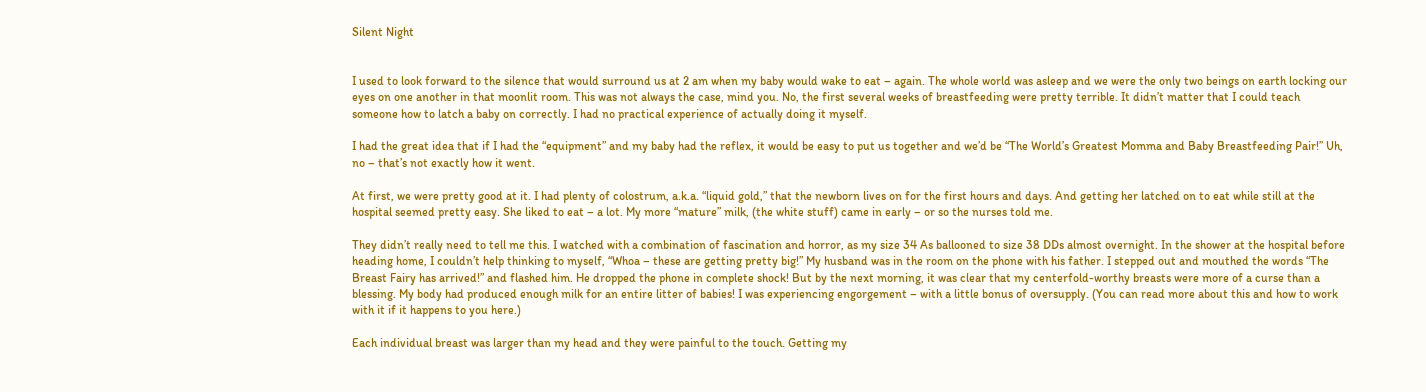Silent Night


I used to look forward to the silence that would surround us at 2 am when my baby would wake to eat – again. The whole world was asleep and we were the only two beings on earth locking our eyes on one another in that moonlit room. This was not always the case, mind you. No, the first several weeks of breastfeeding were pretty terrible. It didn’t matter that I could teach someone how to latch a baby on correctly. I had no practical experience of actually doing it myself.

I had the great idea that if I had the “equipment” and my baby had the reflex, it would be easy to put us together and we’d be “The World’s Greatest Momma and Baby Breastfeeding Pair!” Uh, no – that’s not exactly how it went.

At first, we were pretty good at it. I had plenty of colostrum, a.k.a. “liquid gold,” that the newborn lives on for the first hours and days. And getting her latched on to eat while still at the hospital seemed pretty easy. She liked to eat – a lot. My more “mature” milk, (the white stuff) came in early – or so the nurses told me.

They didn’t really need to tell me this. I watched with a combination of fascination and horror, as my size 34 As ballooned to size 38 DDs almost overnight. In the shower at the hospital before heading home, I couldn’t help thinking to myself, “Whoa – these are getting pretty big!” My husband was in the room on the phone with his father. I stepped out and mouthed the words “The Breast Fairy has arrived!” and flashed him. He dropped the phone in complete shock! But by the next morning, it was clear that my centerfold-worthy breasts were more of a curse than a blessing. My body had produced enough milk for an entire litter of babies! I was experiencing engorgement – with a little bonus of oversupply. (You can read more about this and how to work with it if it happens to you here.)

Each individual breast was larger than my head and they were painful to the touch. Getting my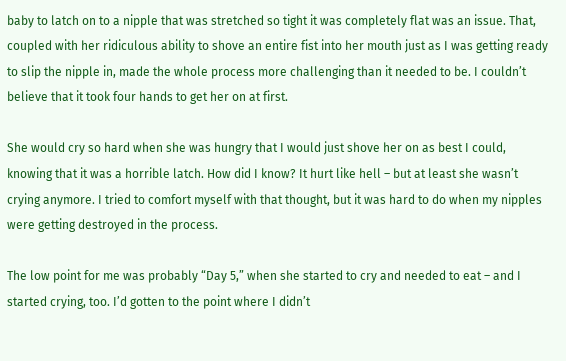baby to latch on to a nipple that was stretched so tight it was completely flat was an issue. That, coupled with her ridiculous ability to shove an entire fist into her mouth just as I was getting ready to slip the nipple in, made the whole process more challenging than it needed to be. I couldn’t believe that it took four hands to get her on at first.

She would cry so hard when she was hungry that I would just shove her on as best I could, knowing that it was a horrible latch. How did I know? It hurt like hell – but at least she wasn’t crying anymore. I tried to comfort myself with that thought, but it was hard to do when my nipples were getting destroyed in the process.

The low point for me was probably “Day 5,” when she started to cry and needed to eat – and I started crying, too. I’d gotten to the point where I didn’t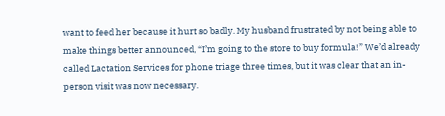want to feed her because it hurt so badly. My husband frustrated by not being able to make things better announced, “I’m going to the store to buy formula!” We’d already called Lactation Services for phone triage three times, but it was clear that an in-person visit was now necessary.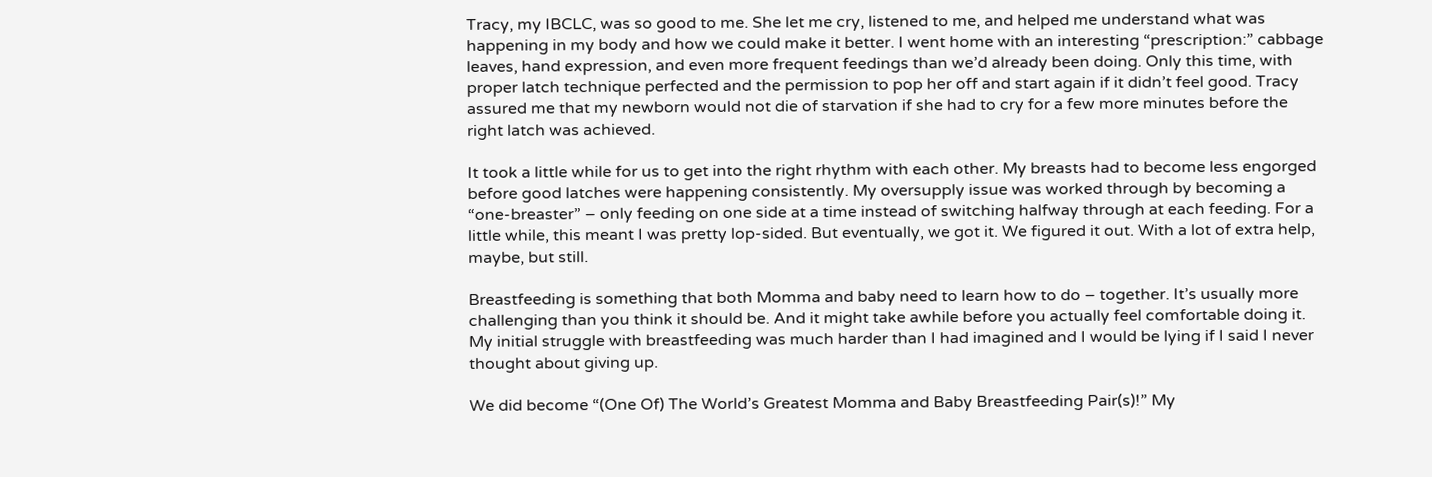Tracy, my IBCLC, was so good to me. She let me cry, listened to me, and helped me understand what was happening in my body and how we could make it better. I went home with an interesting “prescription:” cabbage leaves, hand expression, and even more frequent feedings than we’d already been doing. Only this time, with proper latch technique perfected and the permission to pop her off and start again if it didn’t feel good. Tracy assured me that my newborn would not die of starvation if she had to cry for a few more minutes before the right latch was achieved.

It took a little while for us to get into the right rhythm with each other. My breasts had to become less engorged before good latches were happening consistently. My oversupply issue was worked through by becoming a “one-breaster” – only feeding on one side at a time instead of switching halfway through at each feeding. For a little while, this meant I was pretty lop-sided. But eventually, we got it. We figured it out. With a lot of extra help, maybe, but still.

Breastfeeding is something that both Momma and baby need to learn how to do – together. It’s usually more challenging than you think it should be. And it might take awhile before you actually feel comfortable doing it. My initial struggle with breastfeeding was much harder than I had imagined and I would be lying if I said I never thought about giving up.

We did become “(One Of) The World’s Greatest Momma and Baby Breastfeeding Pair(s)!” My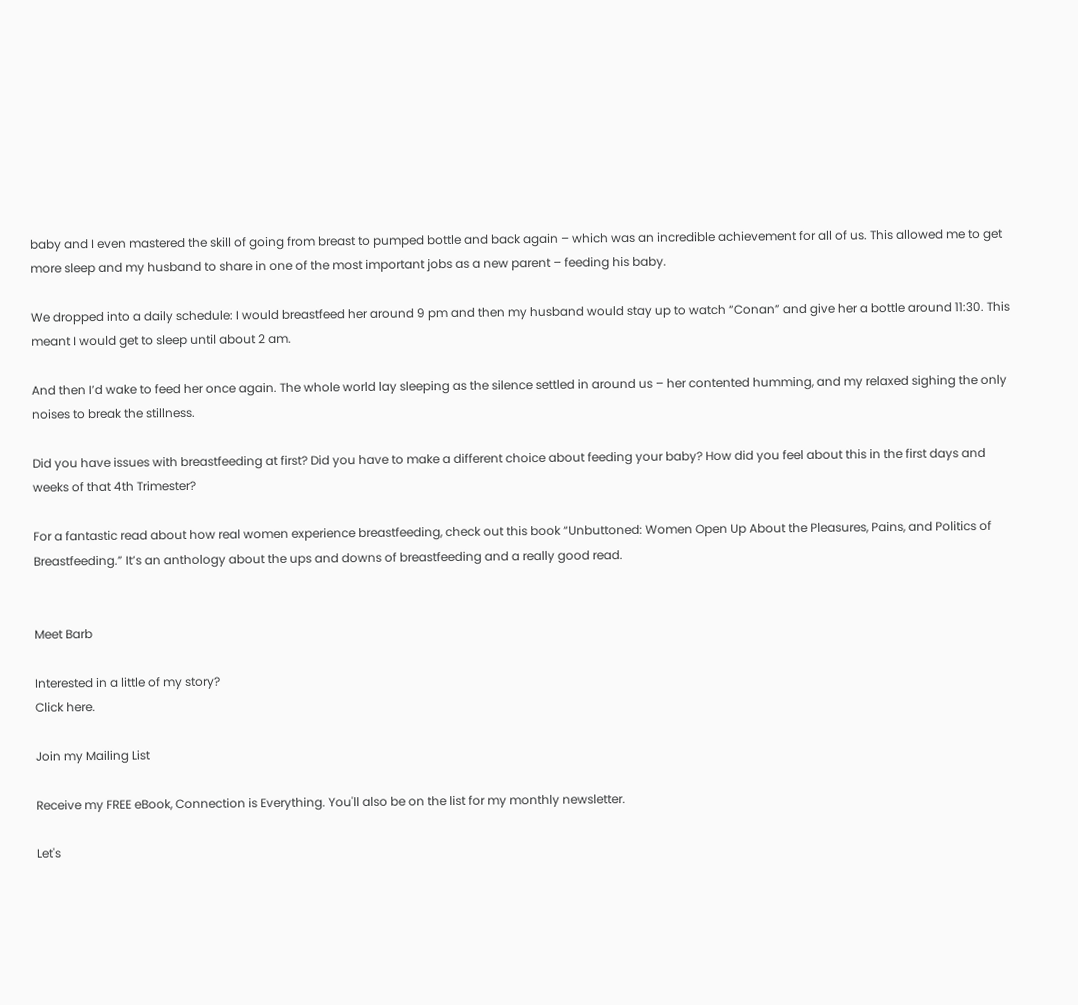baby and I even mastered the skill of going from breast to pumped bottle and back again – which was an incredible achievement for all of us. This allowed me to get more sleep and my husband to share in one of the most important jobs as a new parent – feeding his baby.

We dropped into a daily schedule: I would breastfeed her around 9 pm and then my husband would stay up to watch “Conan” and give her a bottle around 11:30. This meant I would get to sleep until about 2 am.

And then I’d wake to feed her once again. The whole world lay sleeping as the silence settled in around us – her contented humming, and my relaxed sighing the only noises to break the stillness.

Did you have issues with breastfeeding at first? Did you have to make a different choice about feeding your baby? How did you feel about this in the first days and weeks of that 4th Trimester?

For a fantastic read about how real women experience breastfeeding, check out this book “Unbuttoned: Women Open Up About the Pleasures, Pains, and Politics of Breastfeeding.” It’s an anthology about the ups and downs of breastfeeding and a really good read.


Meet Barb

Interested in a little of my story?
Click here.

Join my Mailing List

Receive my FREE eBook, Connection is Everything. You'll also be on the list for my monthly newsletter.

Let's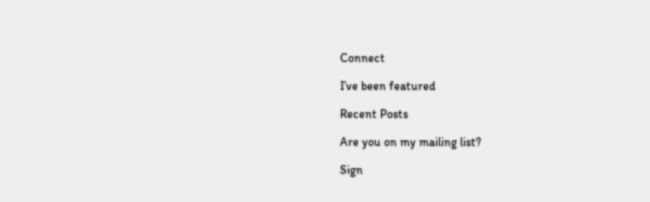Connect

I’ve been featured

Recent Posts

Are you on my mailing list?

Sign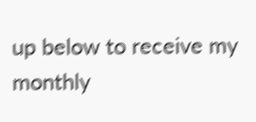up below to receive my monthly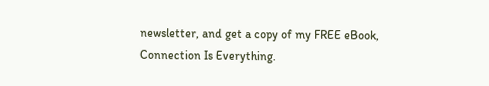newsletter, and get a copy of my FREE eBook, Connection Is Everything.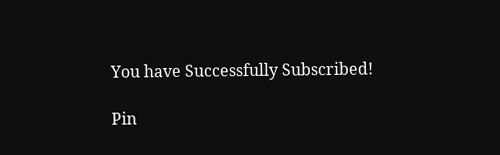You have Successfully Subscribed!

Pin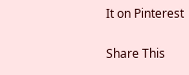It on Pinterest

Share This